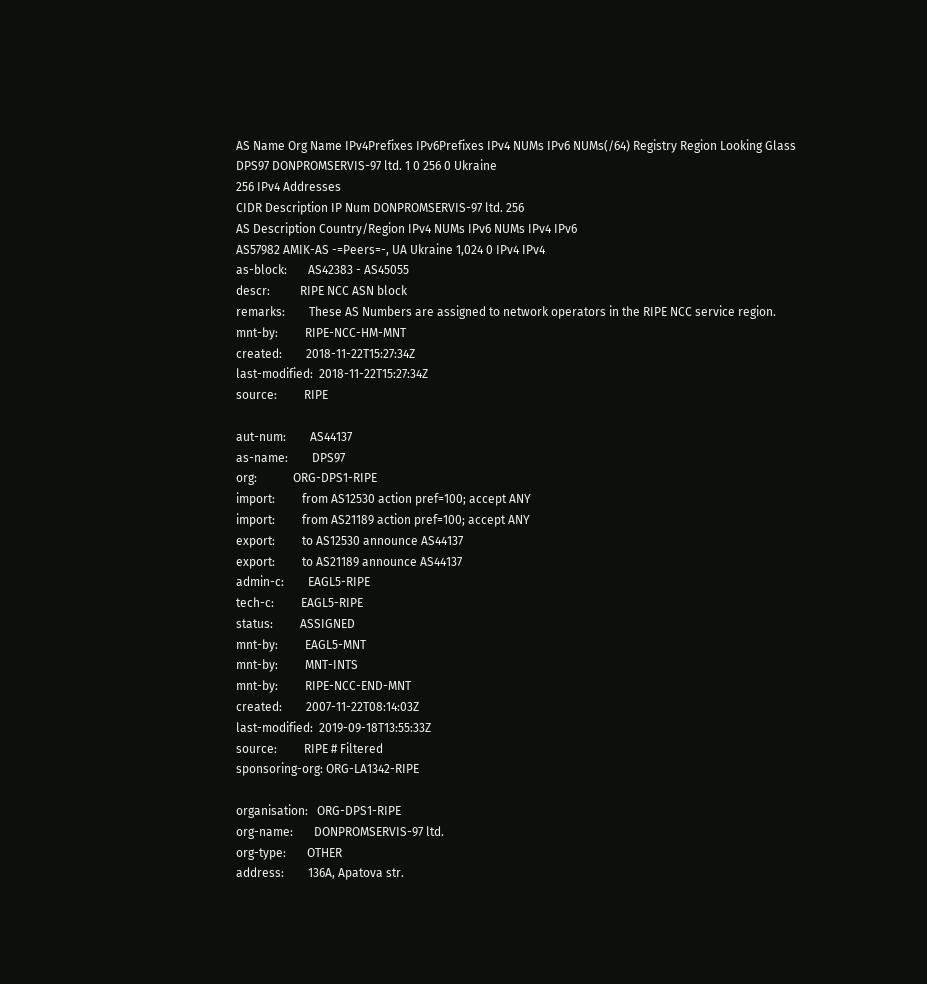AS Name Org Name IPv4Prefixes IPv6Prefixes IPv4 NUMs IPv6 NUMs(/64) Registry Region Looking Glass
DPS97 DONPROMSERVIS-97 ltd. 1 0 256 0 Ukraine
256 IPv4 Addresses
CIDR Description IP Num DONPROMSERVIS-97 ltd. 256
AS Description Country/Region IPv4 NUMs IPv6 NUMs IPv4 IPv6
AS57982 AMIK-AS -=Peers=-, UA Ukraine 1,024 0 IPv4 IPv4
as-block:       AS42383 - AS45055
descr:          RIPE NCC ASN block
remarks:        These AS Numbers are assigned to network operators in the RIPE NCC service region.
mnt-by:         RIPE-NCC-HM-MNT
created:        2018-11-22T15:27:34Z
last-modified:  2018-11-22T15:27:34Z
source:         RIPE

aut-num:        AS44137
as-name:        DPS97
org:            ORG-DPS1-RIPE
import:         from AS12530 action pref=100; accept ANY
import:         from AS21189 action pref=100; accept ANY
export:         to AS12530 announce AS44137
export:         to AS21189 announce AS44137
admin-c:        EAGL5-RIPE
tech-c:         EAGL5-RIPE
status:         ASSIGNED
mnt-by:         EAGL5-MNT
mnt-by:         MNT-INTS
mnt-by:         RIPE-NCC-END-MNT
created:        2007-11-22T08:14:03Z
last-modified:  2019-09-18T13:55:33Z
source:         RIPE # Filtered
sponsoring-org: ORG-LA1342-RIPE

organisation:   ORG-DPS1-RIPE
org-name:       DONPROMSERVIS-97 ltd.
org-type:       OTHER
address:        136A, Apatova str.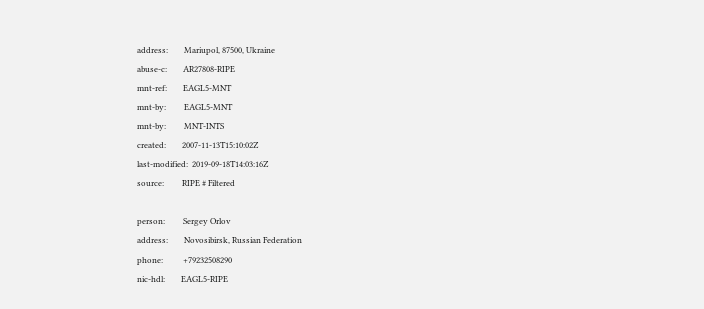address:        Mariupol, 87500, Ukraine
abuse-c:        AR27808-RIPE
mnt-ref:        EAGL5-MNT
mnt-by:         EAGL5-MNT
mnt-by:         MNT-INTS
created:        2007-11-13T15:10:02Z
last-modified:  2019-09-18T14:03:16Z
source:         RIPE # Filtered

person:         Sergey Orlov
address:        Novosibirsk, Russian Federation
phone:          +79232508290
nic-hdl:        EAGL5-RIPE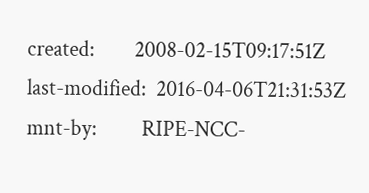created:        2008-02-15T09:17:51Z
last-modified:  2016-04-06T21:31:53Z
mnt-by:         RIPE-NCC-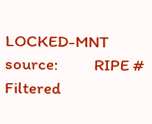LOCKED-MNT
source:         RIPE # Filtered